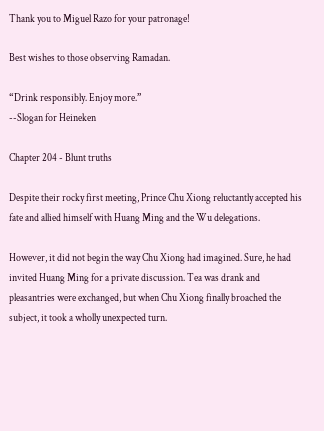Thank you to Miguel Razo for your patronage!

Best wishes to those observing Ramadan.

“Drink responsibly. Enjoy more.”
--Slogan for Heineken

Chapter 204 - Blunt truths

Despite their rocky first meeting, Prince Chu Xiong reluctantly accepted his fate and allied himself with Huang Ming and the Wu delegations.

However, it did not begin the way Chu Xiong had imagined. Sure, he had invited Huang Ming for a private discussion. Tea was drank and pleasantries were exchanged, but when Chu Xiong finally broached the subject, it took a wholly unexpected turn.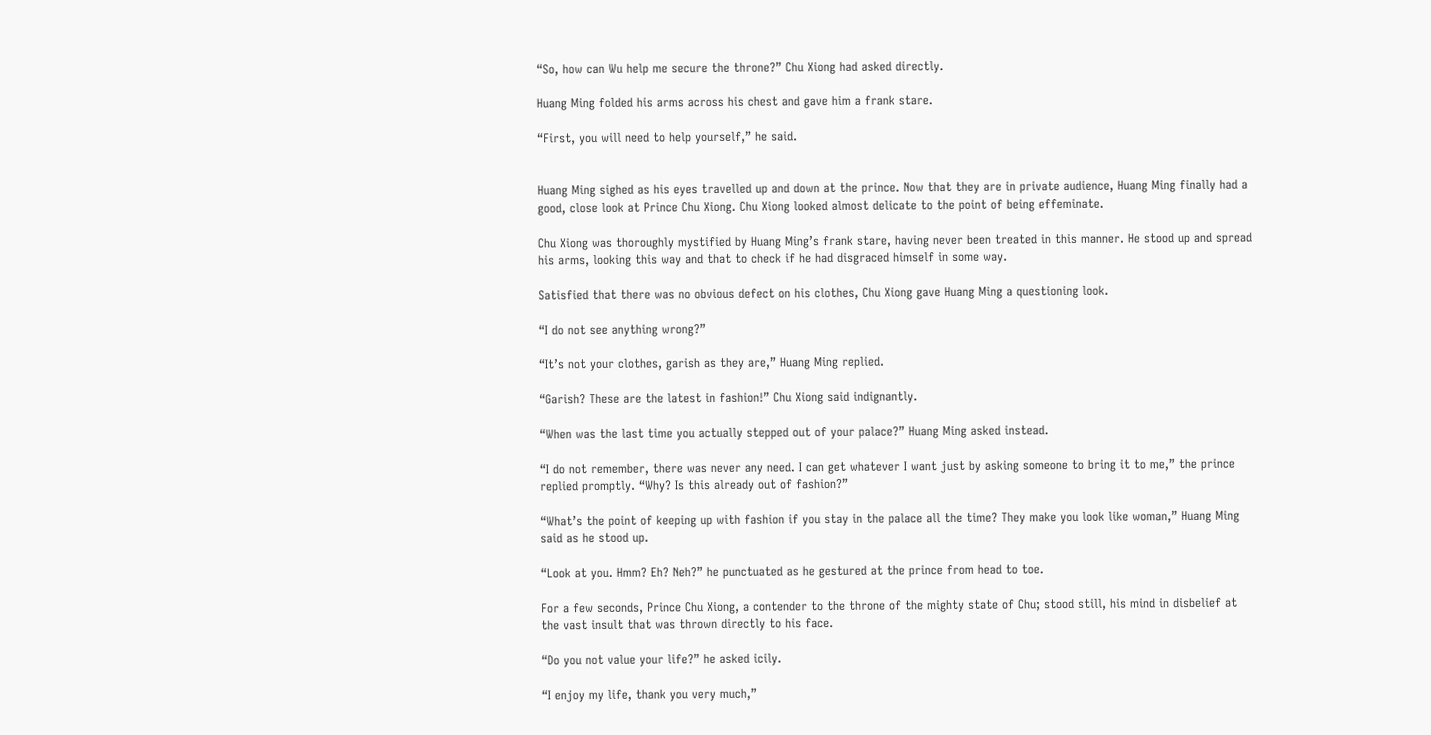“So, how can Wu help me secure the throne?” Chu Xiong had asked directly.

Huang Ming folded his arms across his chest and gave him a frank stare.

“First, you will need to help yourself,” he said.


Huang Ming sighed as his eyes travelled up and down at the prince. Now that they are in private audience, Huang Ming finally had a good, close look at Prince Chu Xiong. Chu Xiong looked almost delicate to the point of being effeminate.

Chu Xiong was thoroughly mystified by Huang Ming’s frank stare, having never been treated in this manner. He stood up and spread his arms, looking this way and that to check if he had disgraced himself in some way.

Satisfied that there was no obvious defect on his clothes, Chu Xiong gave Huang Ming a questioning look.

“I do not see anything wrong?”

“It’s not your clothes, garish as they are,” Huang Ming replied.

“Garish? These are the latest in fashion!” Chu Xiong said indignantly.

“When was the last time you actually stepped out of your palace?” Huang Ming asked instead.

“I do not remember, there was never any need. I can get whatever I want just by asking someone to bring it to me,” the prince replied promptly. “Why? Is this already out of fashion?”

“What’s the point of keeping up with fashion if you stay in the palace all the time? They make you look like woman,” Huang Ming said as he stood up.

“Look at you. Hmm? Eh? Neh?” he punctuated as he gestured at the prince from head to toe.

For a few seconds, Prince Chu Xiong, a contender to the throne of the mighty state of Chu; stood still, his mind in disbelief at the vast insult that was thrown directly to his face.

“Do you not value your life?” he asked icily.

“I enjoy my life, thank you very much,”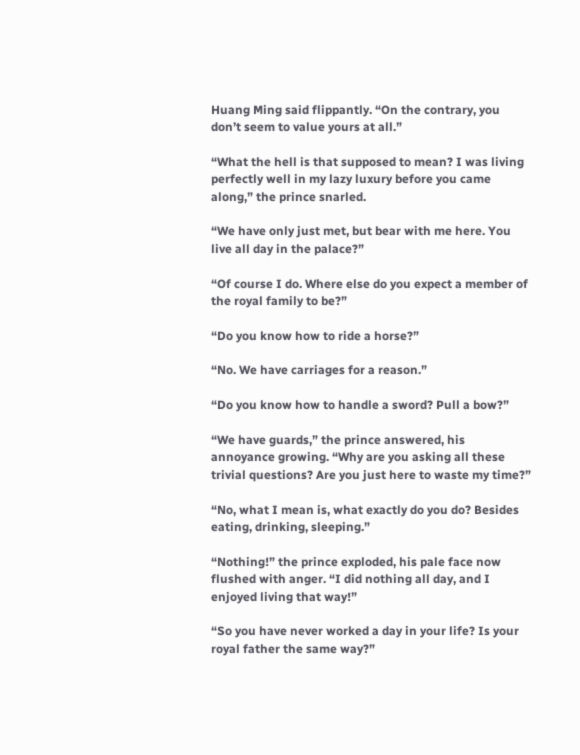Huang Ming said flippantly. “On the contrary, you don’t seem to value yours at all.”

“What the hell is that supposed to mean? I was living perfectly well in my lazy luxury before you came along,” the prince snarled.

“We have only just met, but bear with me here. You live all day in the palace?”

“Of course I do. Where else do you expect a member of the royal family to be?”

“Do you know how to ride a horse?”

“No. We have carriages for a reason.”

“Do you know how to handle a sword? Pull a bow?”

“We have guards,” the prince answered, his annoyance growing. “Why are you asking all these trivial questions? Are you just here to waste my time?”

“No, what I mean is, what exactly do you do? Besides eating, drinking, sleeping.”

“Nothing!” the prince exploded, his pale face now flushed with anger. “I did nothing all day, and I enjoyed living that way!”

“So you have never worked a day in your life? Is your royal father the same way?”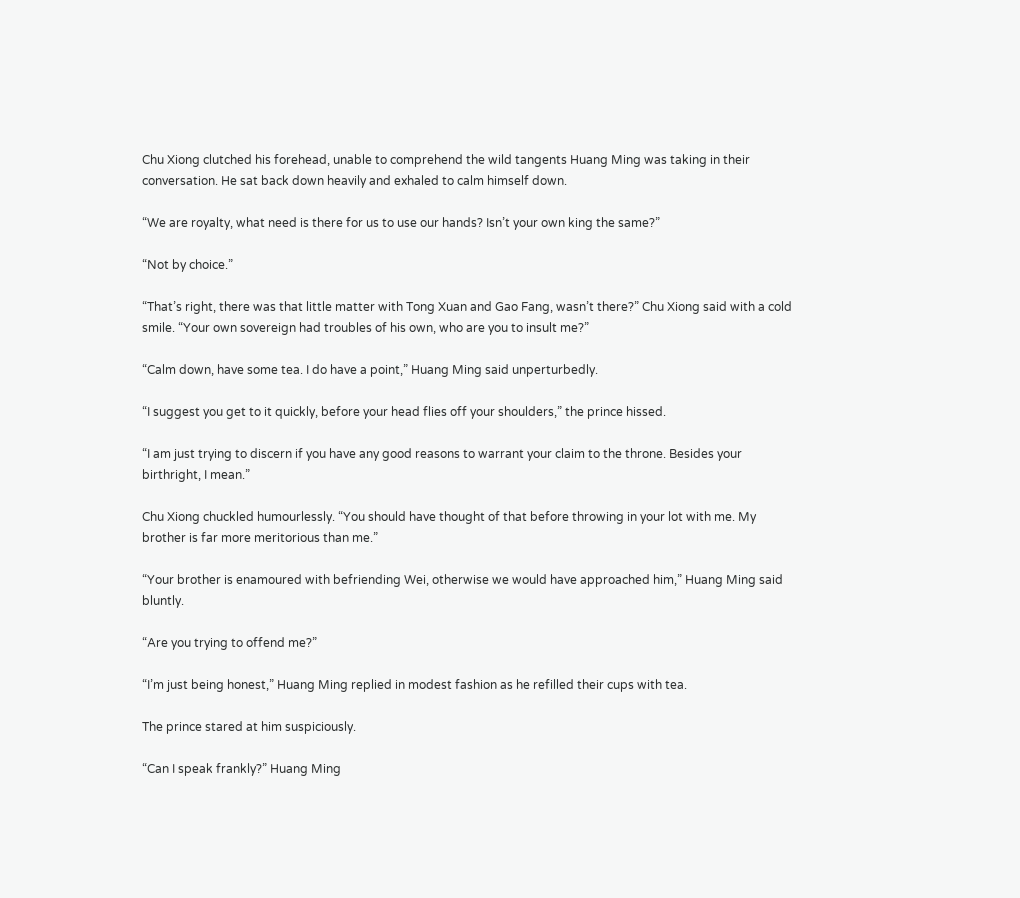Chu Xiong clutched his forehead, unable to comprehend the wild tangents Huang Ming was taking in their conversation. He sat back down heavily and exhaled to calm himself down.

“We are royalty, what need is there for us to use our hands? Isn’t your own king the same?”

“Not by choice.”

“That’s right, there was that little matter with Tong Xuan and Gao Fang, wasn’t there?” Chu Xiong said with a cold smile. “Your own sovereign had troubles of his own, who are you to insult me?”

“Calm down, have some tea. I do have a point,” Huang Ming said unperturbedly.

“I suggest you get to it quickly, before your head flies off your shoulders,” the prince hissed.

“I am just trying to discern if you have any good reasons to warrant your claim to the throne. Besides your birthright, I mean.”

Chu Xiong chuckled humourlessly. “You should have thought of that before throwing in your lot with me. My brother is far more meritorious than me.”

“Your brother is enamoured with befriending Wei, otherwise we would have approached him,” Huang Ming said bluntly.

“Are you trying to offend me?”

“I’m just being honest,” Huang Ming replied in modest fashion as he refilled their cups with tea.

The prince stared at him suspiciously.

“Can I speak frankly?” Huang Ming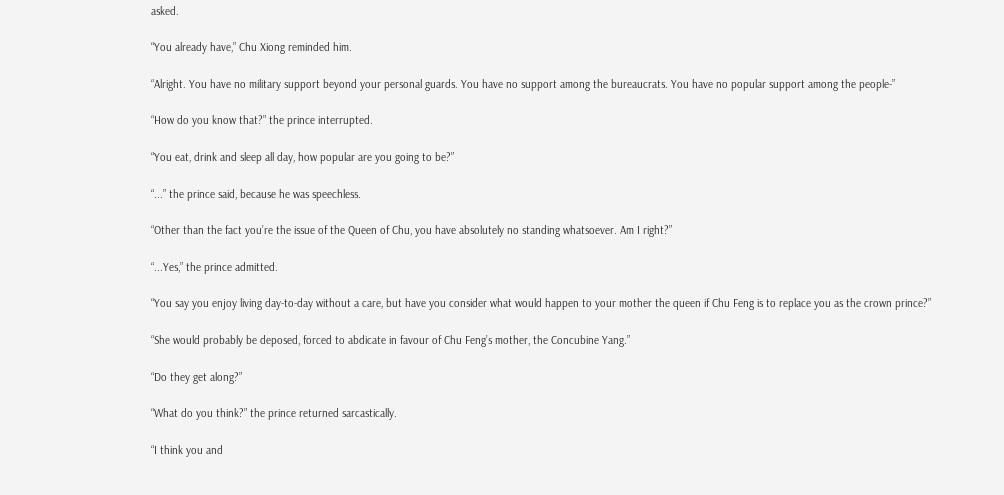asked.

“You already have,” Chu Xiong reminded him.

“Alright. You have no military support beyond your personal guards. You have no support among the bureaucrats. You have no popular support among the people-”

“How do you know that?” the prince interrupted.

“You eat, drink and sleep all day, how popular are you going to be?”

“...” the prince said, because he was speechless.

“Other than the fact you’re the issue of the Queen of Chu, you have absolutely no standing whatsoever. Am I right?”

“...Yes,” the prince admitted.

“You say you enjoy living day-to-day without a care, but have you consider what would happen to your mother the queen if Chu Feng is to replace you as the crown prince?”

“She would probably be deposed, forced to abdicate in favour of Chu Feng’s mother, the Concubine Yang.”

“Do they get along?”

“What do you think?” the prince returned sarcastically.

“I think you and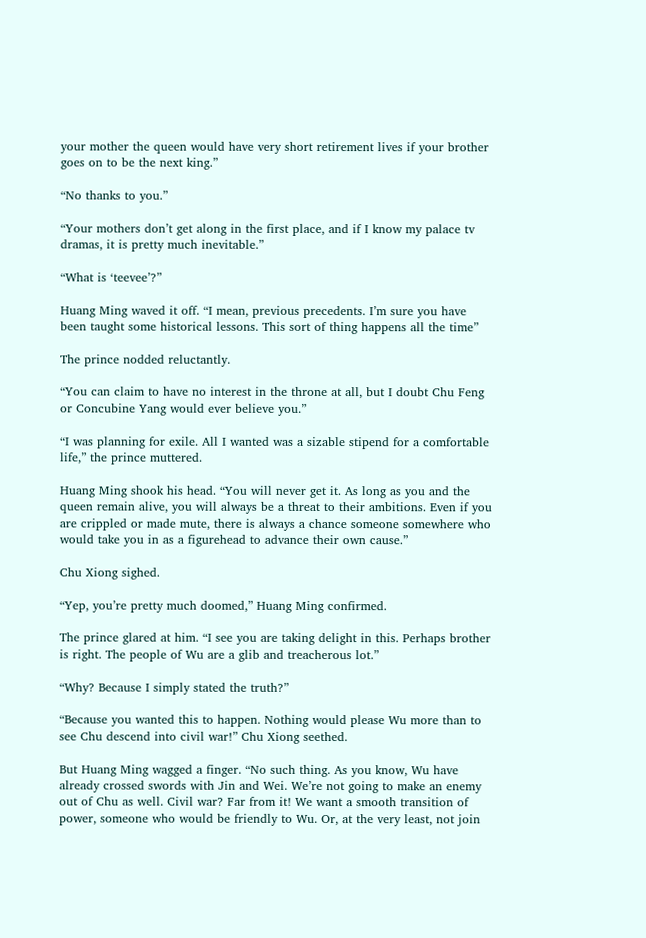your mother the queen would have very short retirement lives if your brother goes on to be the next king.”

“No thanks to you.”

“Your mothers don’t get along in the first place, and if I know my palace tv dramas, it is pretty much inevitable.”

“What is ‘teevee’?”

Huang Ming waved it off. “I mean, previous precedents. I’m sure you have been taught some historical lessons. This sort of thing happens all the time”

The prince nodded reluctantly.

“You can claim to have no interest in the throne at all, but I doubt Chu Feng or Concubine Yang would ever believe you.”

“I was planning for exile. All I wanted was a sizable stipend for a comfortable life,” the prince muttered.

Huang Ming shook his head. “You will never get it. As long as you and the queen remain alive, you will always be a threat to their ambitions. Even if you are crippled or made mute, there is always a chance someone somewhere who would take you in as a figurehead to advance their own cause.”

Chu Xiong sighed.

“Yep, you’re pretty much doomed,” Huang Ming confirmed.

The prince glared at him. “I see you are taking delight in this. Perhaps brother is right. The people of Wu are a glib and treacherous lot.”

“Why? Because I simply stated the truth?”

“Because you wanted this to happen. Nothing would please Wu more than to see Chu descend into civil war!” Chu Xiong seethed.

But Huang Ming wagged a finger. “No such thing. As you know, Wu have already crossed swords with Jin and Wei. We’re not going to make an enemy out of Chu as well. Civil war? Far from it! We want a smooth transition of power, someone who would be friendly to Wu. Or, at the very least, not join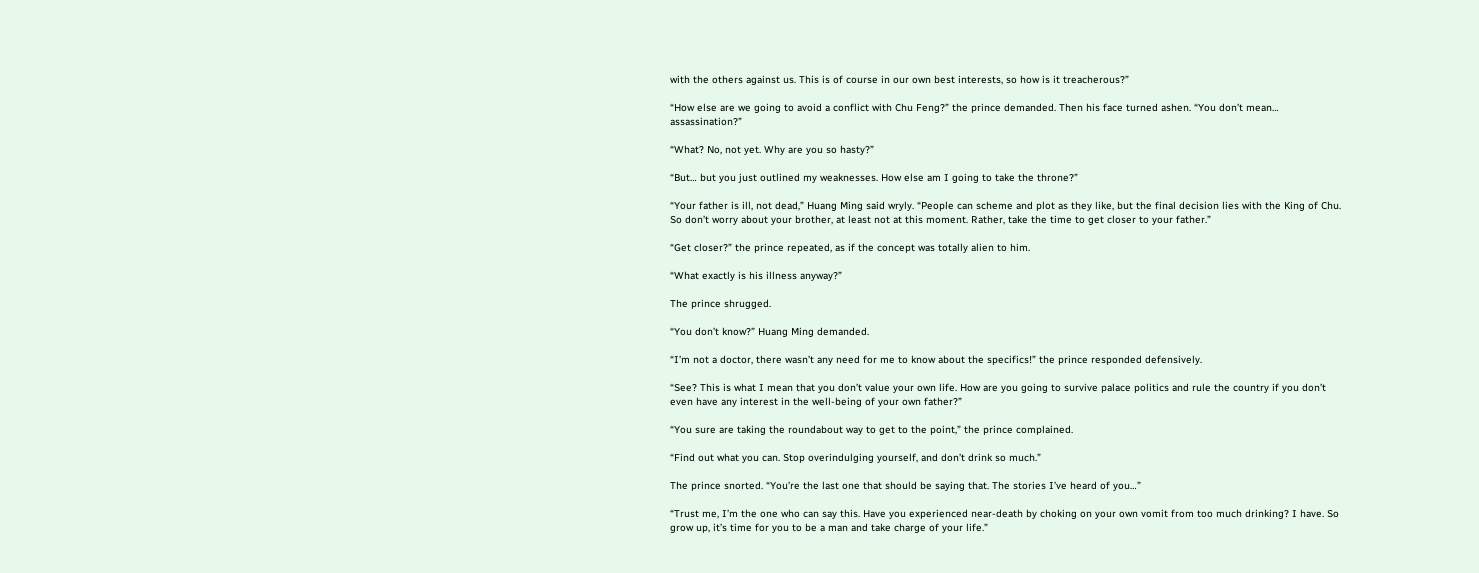with the others against us. This is of course in our own best interests, so how is it treacherous?”

“How else are we going to avoid a conflict with Chu Feng?” the prince demanded. Then his face turned ashen. “You don’t mean… assassination?”

“What? No, not yet. Why are you so hasty?”

“But… but you just outlined my weaknesses. How else am I going to take the throne?”

“Your father is ill, not dead,” Huang Ming said wryly. “People can scheme and plot as they like, but the final decision lies with the King of Chu. So don’t worry about your brother, at least not at this moment. Rather, take the time to get closer to your father.”

“Get closer?” the prince repeated, as if the concept was totally alien to him.

“What exactly is his illness anyway?”

The prince shrugged.

“You don’t know?” Huang Ming demanded.

“I’m not a doctor, there wasn’t any need for me to know about the specifics!” the prince responded defensively.

“See? This is what I mean that you don’t value your own life. How are you going to survive palace politics and rule the country if you don’t even have any interest in the well-being of your own father?”

“You sure are taking the roundabout way to get to the point,” the prince complained.

“Find out what you can. Stop overindulging yourself, and don’t drink so much.”

The prince snorted. “You’re the last one that should be saying that. The stories I’ve heard of you…”

“Trust me, I’m the one who can say this. Have you experienced near-death by choking on your own vomit from too much drinking? I have. So grow up, it’s time for you to be a man and take charge of your life.”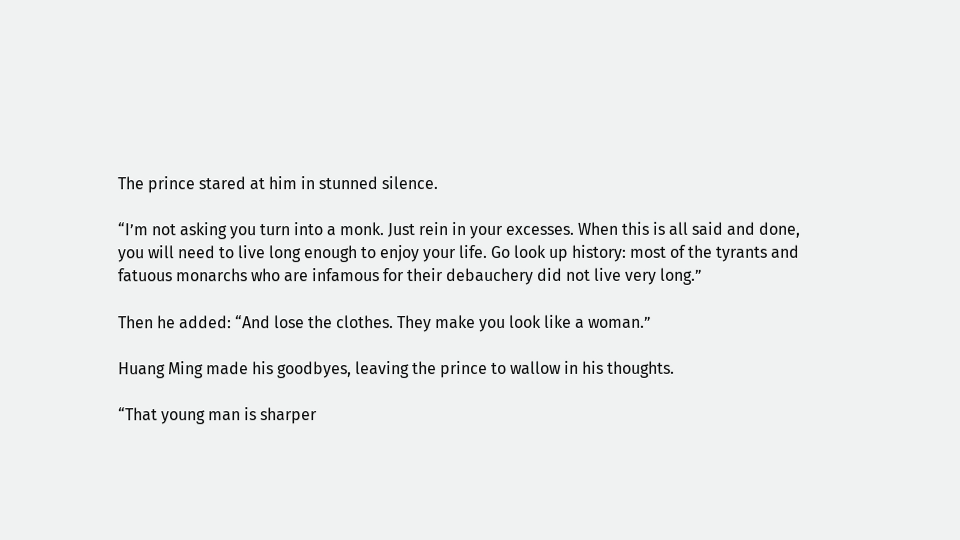The prince stared at him in stunned silence.

“I’m not asking you turn into a monk. Just rein in your excesses. When this is all said and done, you will need to live long enough to enjoy your life. Go look up history: most of the tyrants and fatuous monarchs who are infamous for their debauchery did not live very long.”

Then he added: “And lose the clothes. They make you look like a woman.”

Huang Ming made his goodbyes, leaving the prince to wallow in his thoughts.

“That young man is sharper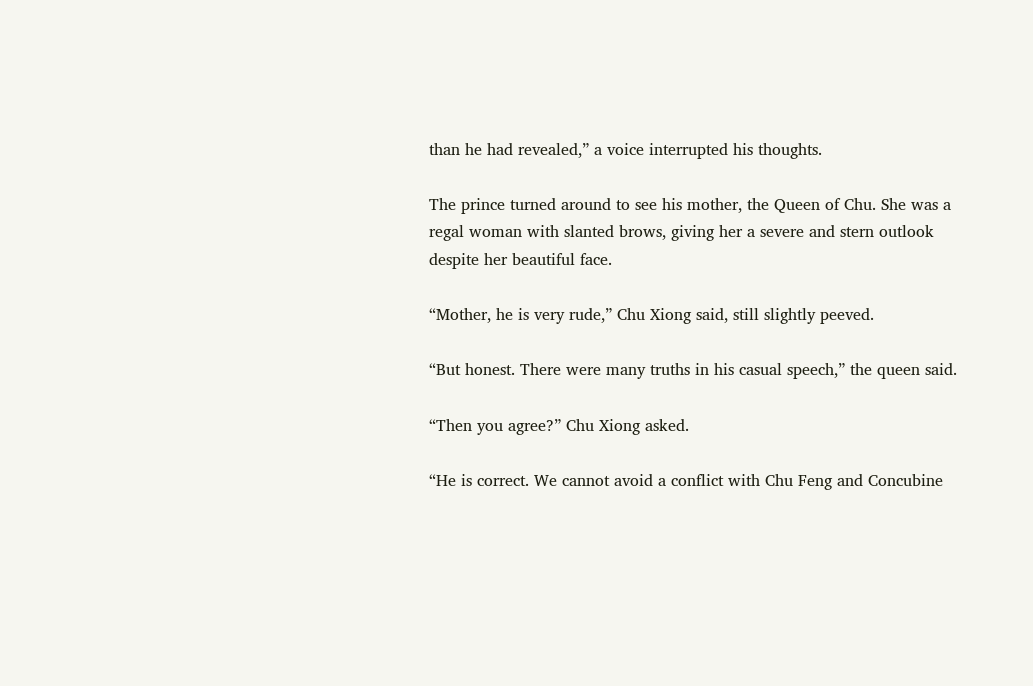than he had revealed,” a voice interrupted his thoughts.

The prince turned around to see his mother, the Queen of Chu. She was a regal woman with slanted brows, giving her a severe and stern outlook despite her beautiful face.

“Mother, he is very rude,” Chu Xiong said, still slightly peeved.

“But honest. There were many truths in his casual speech,” the queen said.

“Then you agree?” Chu Xiong asked.

“He is correct. We cannot avoid a conflict with Chu Feng and Concubine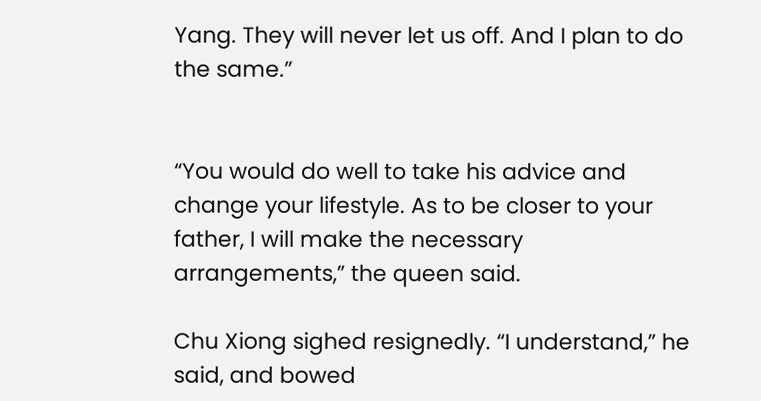Yang. They will never let us off. And I plan to do the same.”


“You would do well to take his advice and change your lifestyle. As to be closer to your father, I will make the necessary arrangements,” the queen said.

Chu Xiong sighed resignedly. “I understand,” he said, and bowed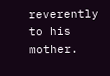reverently to his mother.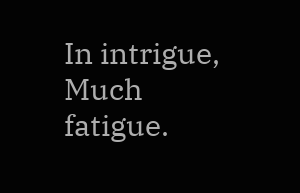In intrigue,
Much fatigue.